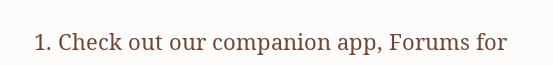1. Check out our companion app, Forums for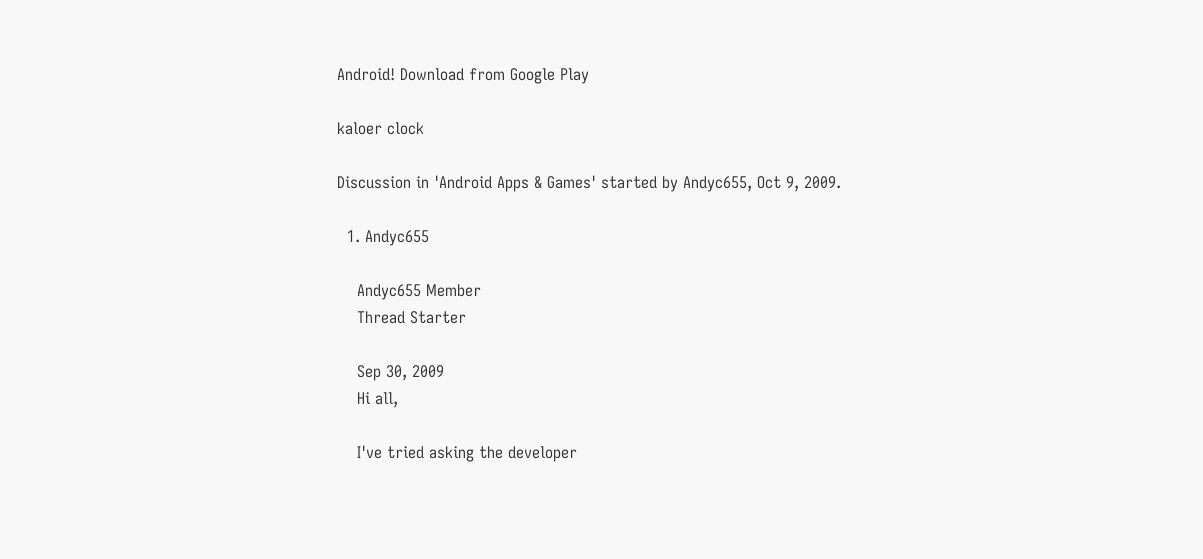Android! Download from Google Play

kaloer clock

Discussion in 'Android Apps & Games' started by Andyc655, Oct 9, 2009.

  1. Andyc655

    Andyc655 Member
    Thread Starter

    Sep 30, 2009
    Hi all,

    I've tried asking the developer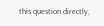this question directly,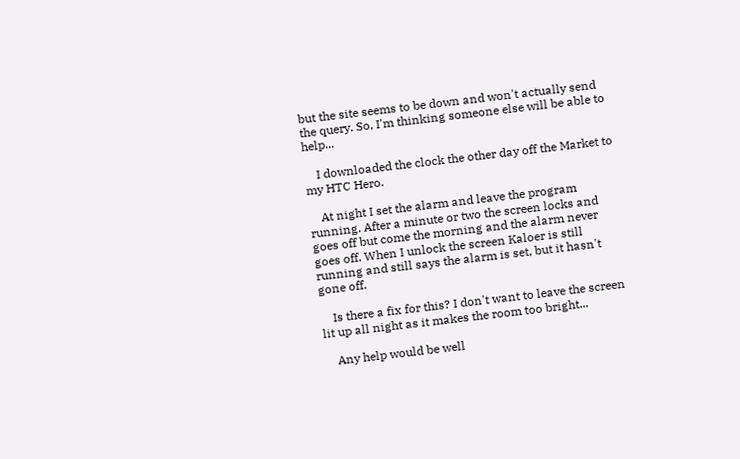but the site seems to be down and won't actually send the query. So, I'm thinking someone else will be able to help...

    I downloaded the clock the other day off the Market to my HTC Hero.

    At night I set the alarm and leave the program running. After a minute or two the screen locks and goes off but come the morning and the alarm never goes off. When I unlock the screen Kaloer is still running and still says the alarm is set, but it hasn't gone off.

    Is there a fix for this? I don't want to leave the screen lit up all night as it makes the room too bright...

    Any help would be well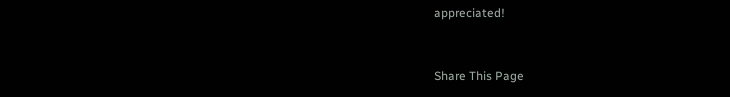appreciated!


Share This Page